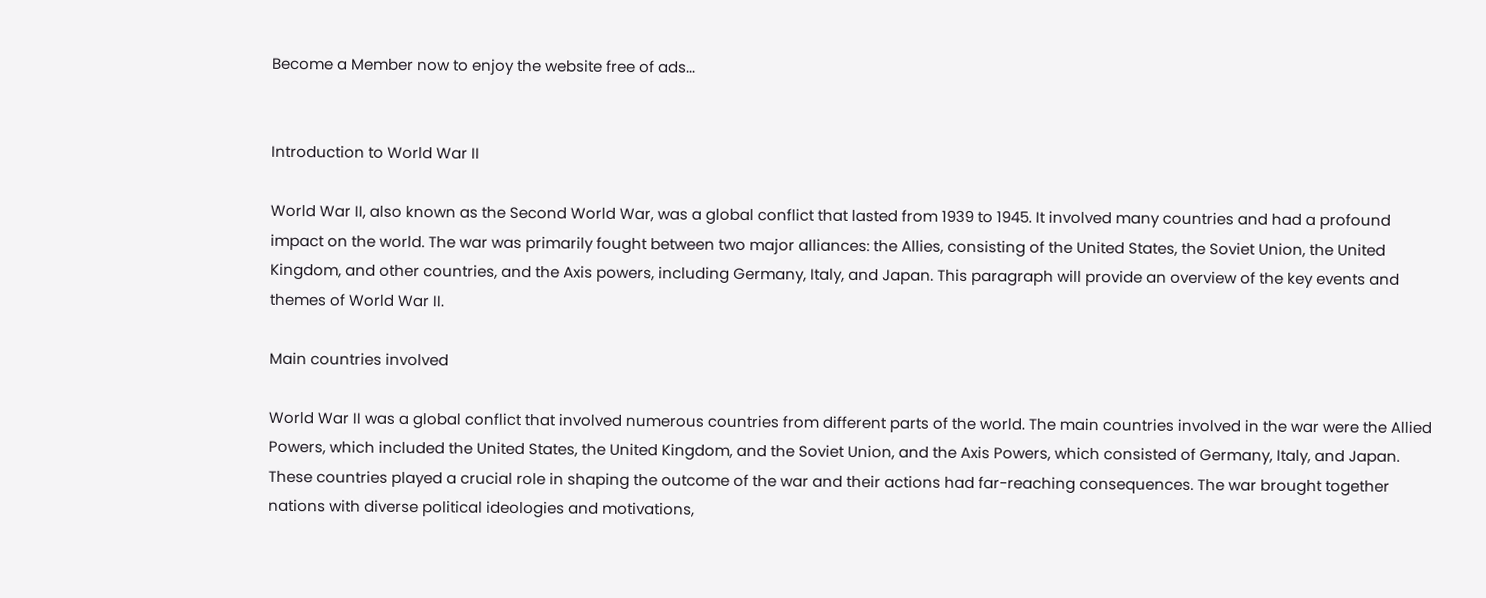Become a Member now to enjoy the website free of ads...


Introduction to World War II

World War II, also known as the Second World War, was a global conflict that lasted from 1939 to 1945. It involved many countries and had a profound impact on the world. The war was primarily fought between two major alliances: the Allies, consisting of the United States, the Soviet Union, the United Kingdom, and other countries, and the Axis powers, including Germany, Italy, and Japan. This paragraph will provide an overview of the key events and themes of World War II.

Main countries involved

World War II was a global conflict that involved numerous countries from different parts of the world. The main countries involved in the war were the Allied Powers, which included the United States, the United Kingdom, and the Soviet Union, and the Axis Powers, which consisted of Germany, Italy, and Japan. These countries played a crucial role in shaping the outcome of the war and their actions had far-reaching consequences. The war brought together nations with diverse political ideologies and motivations,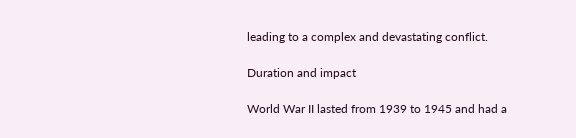leading to a complex and devastating conflict.

Duration and impact

World War II lasted from 1939 to 1945 and had a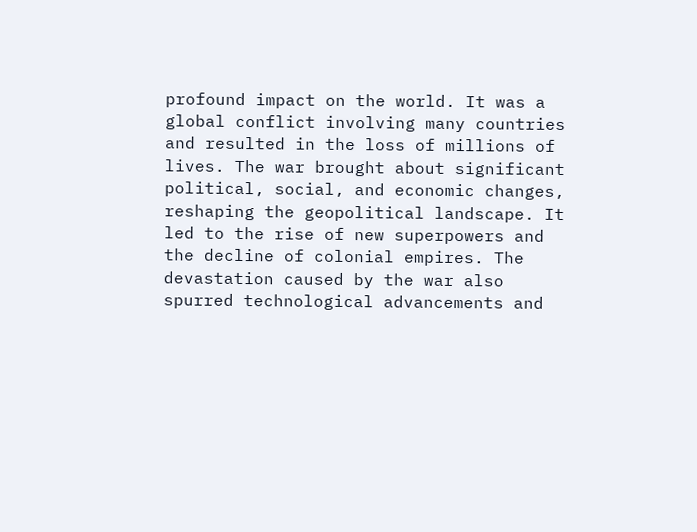profound impact on the world. It was a global conflict involving many countries and resulted in the loss of millions of lives. The war brought about significant political, social, and economic changes, reshaping the geopolitical landscape. It led to the rise of new superpowers and the decline of colonial empires. The devastation caused by the war also spurred technological advancements and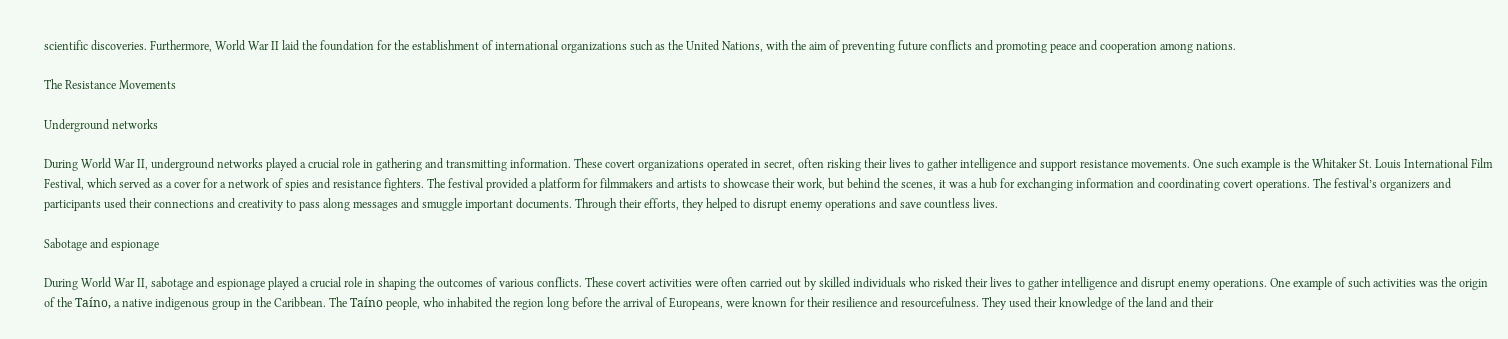scientific discoveries. Furthermore, World War II laid the foundation for the establishment of international organizations such as the United Nations, with the aim of preventing future conflicts and promoting peace and cooperation among nations.

The Resistance Movements

Underground networks

During World War II, underground networks played a crucial role in gathering and transmitting information. These covert organizations operated in secret, often risking their lives to gather intelligence and support resistance movements. One such example is the Whitaker St. Louis International Film Festival, which served as a cover for a network of spies and resistance fighters. The festival provided a platform for filmmakers and artists to showcase their work, but behind the scenes, it was a hub for exchanging information and coordinating covert operations. The festival’s organizers and participants used their connections and creativity to pass along messages and smuggle important documents. Through their efforts, they helped to disrupt enemy operations and save countless lives.

Sabotage and espionage

During World War II, sabotage and espionage played a crucial role in shaping the outcomes of various conflicts. These covert activities were often carried out by skilled individuals who risked their lives to gather intelligence and disrupt enemy operations. One example of such activities was the origin of the Taíno, a native indigenous group in the Caribbean. The Taíno people, who inhabited the region long before the arrival of Europeans, were known for their resilience and resourcefulness. They used their knowledge of the land and their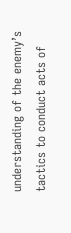understanding of the enemy’s tactics to conduct acts of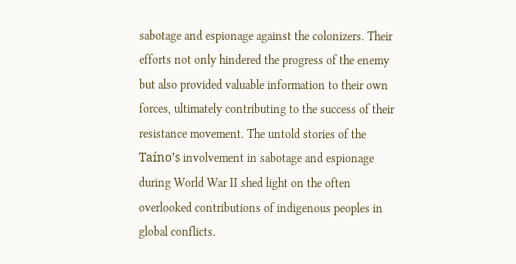sabotage and espionage against the colonizers. Their efforts not only hindered the progress of the enemy but also provided valuable information to their own forces, ultimately contributing to the success of their resistance movement. The untold stories of the Taíno’s involvement in sabotage and espionage during World War II shed light on the often overlooked contributions of indigenous peoples in global conflicts.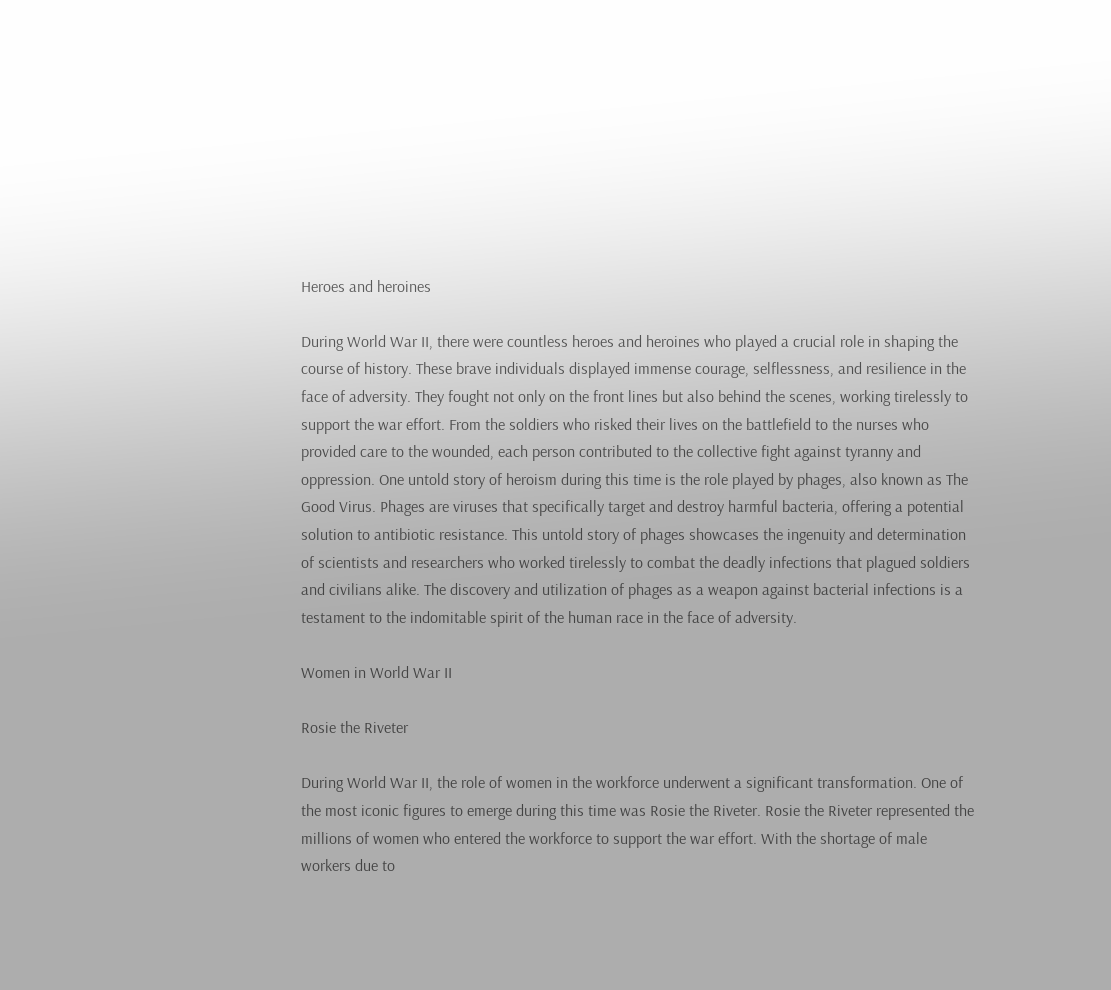Heroes and heroines

During World War II, there were countless heroes and heroines who played a crucial role in shaping the course of history. These brave individuals displayed immense courage, selflessness, and resilience in the face of adversity. They fought not only on the front lines but also behind the scenes, working tirelessly to support the war effort. From the soldiers who risked their lives on the battlefield to the nurses who provided care to the wounded, each person contributed to the collective fight against tyranny and oppression. One untold story of heroism during this time is the role played by phages, also known as The Good Virus. Phages are viruses that specifically target and destroy harmful bacteria, offering a potential solution to antibiotic resistance. This untold story of phages showcases the ingenuity and determination of scientists and researchers who worked tirelessly to combat the deadly infections that plagued soldiers and civilians alike. The discovery and utilization of phages as a weapon against bacterial infections is a testament to the indomitable spirit of the human race in the face of adversity.

Women in World War II

Rosie the Riveter

During World War II, the role of women in the workforce underwent a significant transformation. One of the most iconic figures to emerge during this time was Rosie the Riveter. Rosie the Riveter represented the millions of women who entered the workforce to support the war effort. With the shortage of male workers due to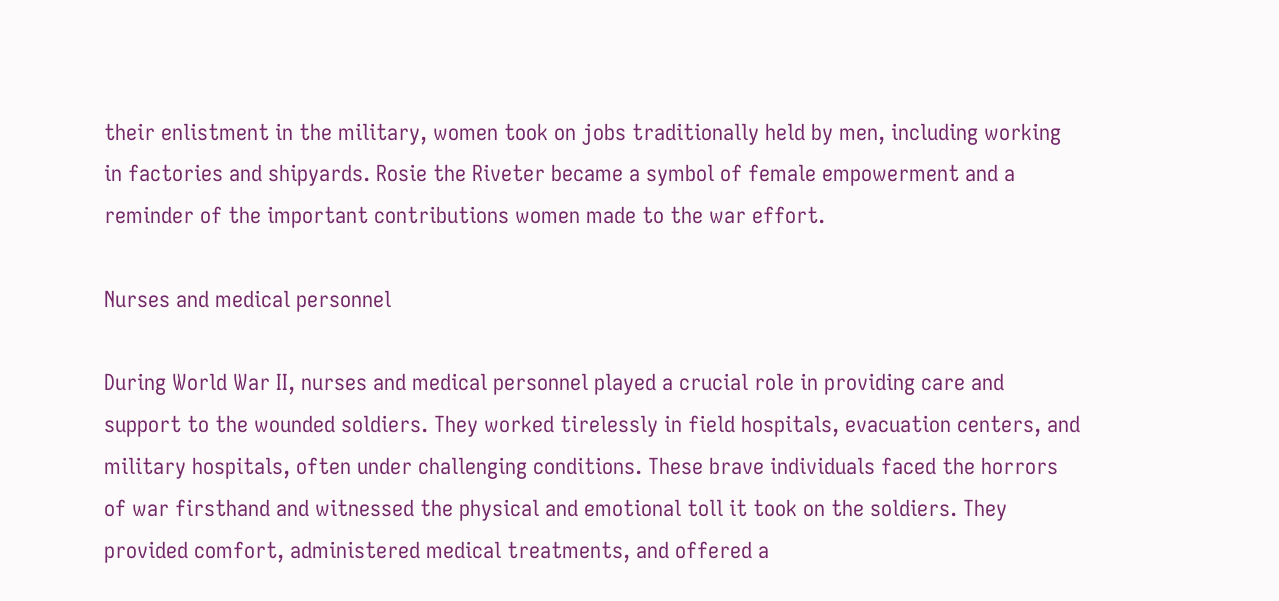their enlistment in the military, women took on jobs traditionally held by men, including working in factories and shipyards. Rosie the Riveter became a symbol of female empowerment and a reminder of the important contributions women made to the war effort.

Nurses and medical personnel

During World War II, nurses and medical personnel played a crucial role in providing care and support to the wounded soldiers. They worked tirelessly in field hospitals, evacuation centers, and military hospitals, often under challenging conditions. These brave individuals faced the horrors of war firsthand and witnessed the physical and emotional toll it took on the soldiers. They provided comfort, administered medical treatments, and offered a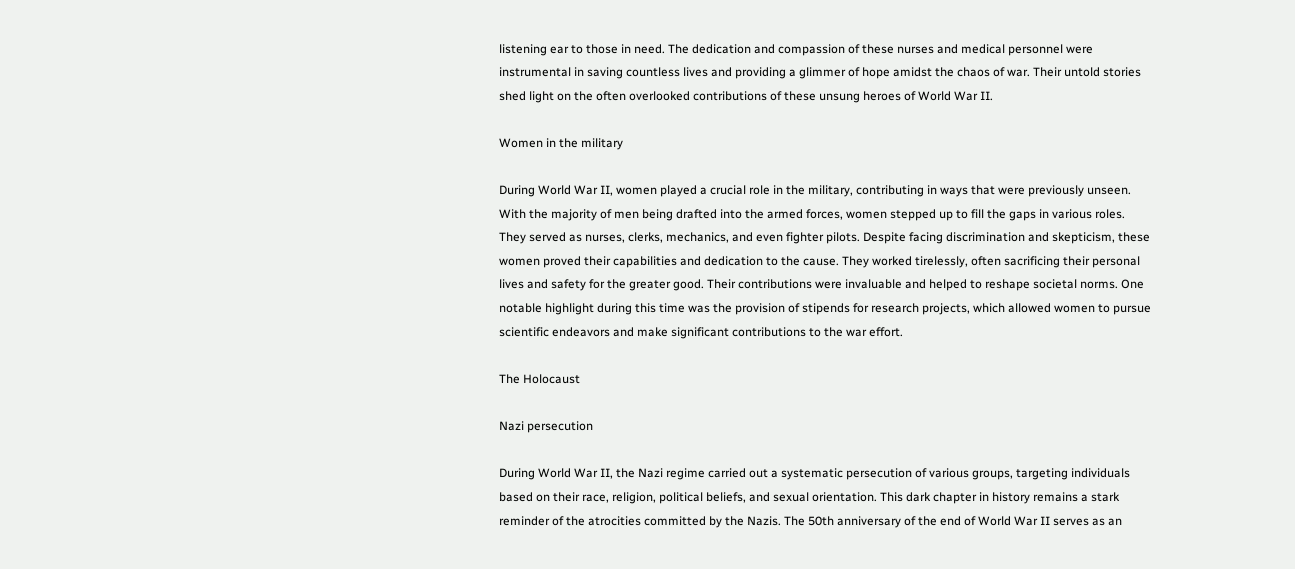listening ear to those in need. The dedication and compassion of these nurses and medical personnel were instrumental in saving countless lives and providing a glimmer of hope amidst the chaos of war. Their untold stories shed light on the often overlooked contributions of these unsung heroes of World War II.

Women in the military

During World War II, women played a crucial role in the military, contributing in ways that were previously unseen. With the majority of men being drafted into the armed forces, women stepped up to fill the gaps in various roles. They served as nurses, clerks, mechanics, and even fighter pilots. Despite facing discrimination and skepticism, these women proved their capabilities and dedication to the cause. They worked tirelessly, often sacrificing their personal lives and safety for the greater good. Their contributions were invaluable and helped to reshape societal norms. One notable highlight during this time was the provision of stipends for research projects, which allowed women to pursue scientific endeavors and make significant contributions to the war effort.

The Holocaust

Nazi persecution

During World War II, the Nazi regime carried out a systematic persecution of various groups, targeting individuals based on their race, religion, political beliefs, and sexual orientation. This dark chapter in history remains a stark reminder of the atrocities committed by the Nazis. The 50th anniversary of the end of World War II serves as an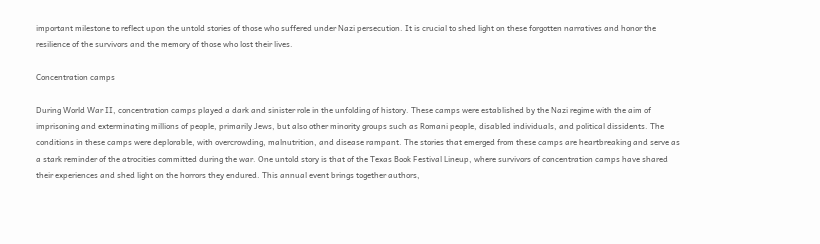important milestone to reflect upon the untold stories of those who suffered under Nazi persecution. It is crucial to shed light on these forgotten narratives and honor the resilience of the survivors and the memory of those who lost their lives.

Concentration camps

During World War II, concentration camps played a dark and sinister role in the unfolding of history. These camps were established by the Nazi regime with the aim of imprisoning and exterminating millions of people, primarily Jews, but also other minority groups such as Romani people, disabled individuals, and political dissidents. The conditions in these camps were deplorable, with overcrowding, malnutrition, and disease rampant. The stories that emerged from these camps are heartbreaking and serve as a stark reminder of the atrocities committed during the war. One untold story is that of the Texas Book Festival Lineup, where survivors of concentration camps have shared their experiences and shed light on the horrors they endured. This annual event brings together authors,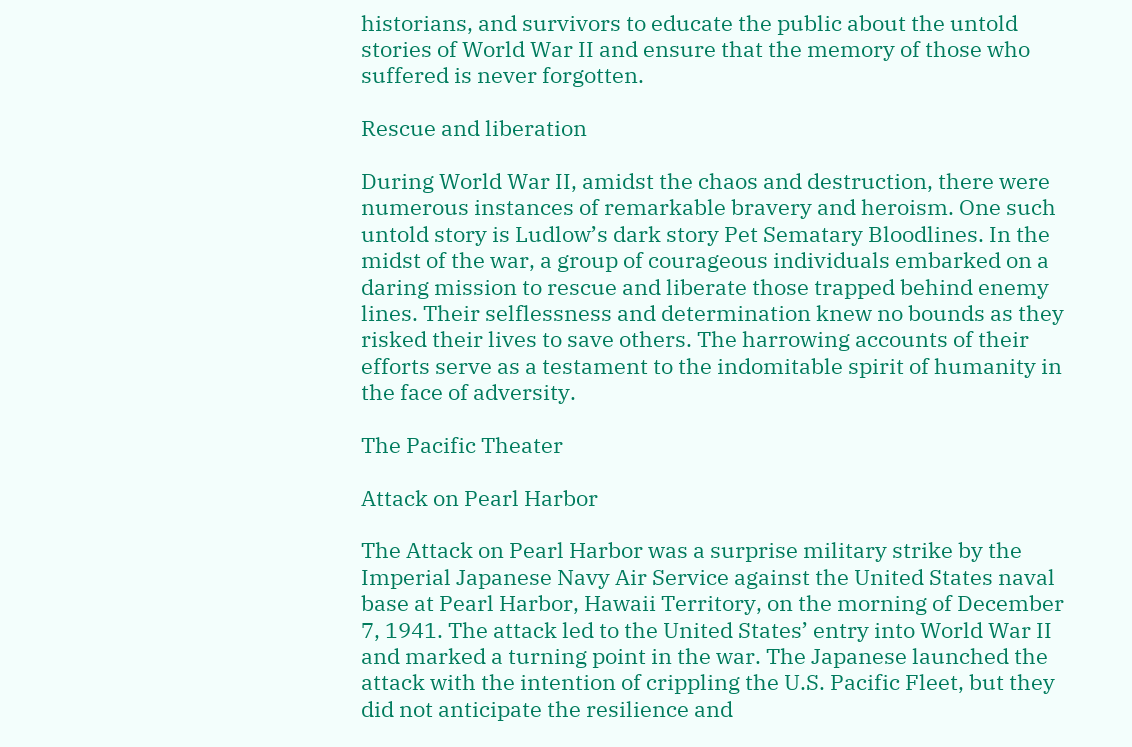historians, and survivors to educate the public about the untold stories of World War II and ensure that the memory of those who suffered is never forgotten.

Rescue and liberation

During World War II, amidst the chaos and destruction, there were numerous instances of remarkable bravery and heroism. One such untold story is Ludlow’s dark story Pet Sematary Bloodlines. In the midst of the war, a group of courageous individuals embarked on a daring mission to rescue and liberate those trapped behind enemy lines. Their selflessness and determination knew no bounds as they risked their lives to save others. The harrowing accounts of their efforts serve as a testament to the indomitable spirit of humanity in the face of adversity.

The Pacific Theater

Attack on Pearl Harbor

The Attack on Pearl Harbor was a surprise military strike by the Imperial Japanese Navy Air Service against the United States naval base at Pearl Harbor, Hawaii Territory, on the morning of December 7, 1941. The attack led to the United States’ entry into World War II and marked a turning point in the war. The Japanese launched the attack with the intention of crippling the U.S. Pacific Fleet, but they did not anticipate the resilience and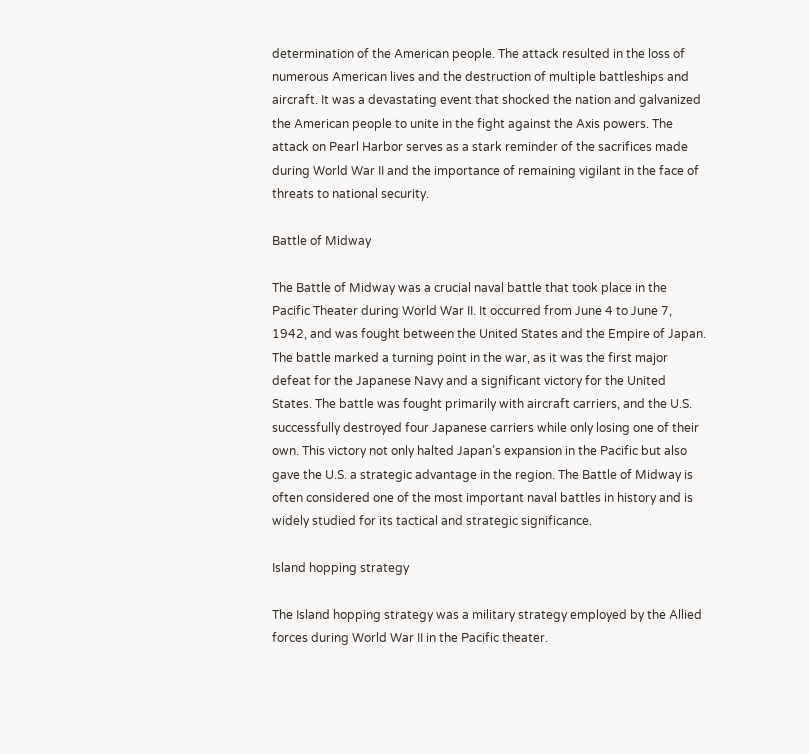determination of the American people. The attack resulted in the loss of numerous American lives and the destruction of multiple battleships and aircraft. It was a devastating event that shocked the nation and galvanized the American people to unite in the fight against the Axis powers. The attack on Pearl Harbor serves as a stark reminder of the sacrifices made during World War II and the importance of remaining vigilant in the face of threats to national security.

Battle of Midway

The Battle of Midway was a crucial naval battle that took place in the Pacific Theater during World War II. It occurred from June 4 to June 7, 1942, and was fought between the United States and the Empire of Japan. The battle marked a turning point in the war, as it was the first major defeat for the Japanese Navy and a significant victory for the United States. The battle was fought primarily with aircraft carriers, and the U.S. successfully destroyed four Japanese carriers while only losing one of their own. This victory not only halted Japan’s expansion in the Pacific but also gave the U.S. a strategic advantage in the region. The Battle of Midway is often considered one of the most important naval battles in history and is widely studied for its tactical and strategic significance.

Island hopping strategy

The Island hopping strategy was a military strategy employed by the Allied forces during World War II in the Pacific theater.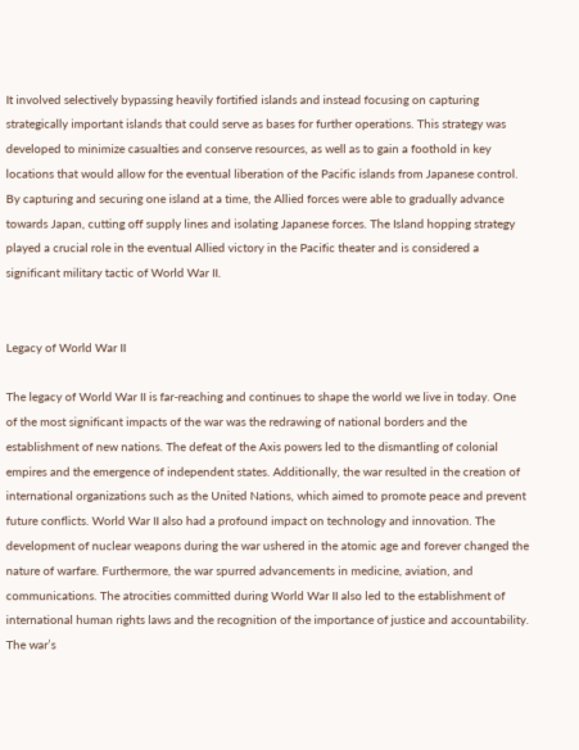It involved selectively bypassing heavily fortified islands and instead focusing on capturing strategically important islands that could serve as bases for further operations. This strategy was developed to minimize casualties and conserve resources, as well as to gain a foothold in key locations that would allow for the eventual liberation of the Pacific islands from Japanese control. By capturing and securing one island at a time, the Allied forces were able to gradually advance towards Japan, cutting off supply lines and isolating Japanese forces. The Island hopping strategy played a crucial role in the eventual Allied victory in the Pacific theater and is considered a significant military tactic of World War II.


Legacy of World War II

The legacy of World War II is far-reaching and continues to shape the world we live in today. One of the most significant impacts of the war was the redrawing of national borders and the establishment of new nations. The defeat of the Axis powers led to the dismantling of colonial empires and the emergence of independent states. Additionally, the war resulted in the creation of international organizations such as the United Nations, which aimed to promote peace and prevent future conflicts. World War II also had a profound impact on technology and innovation. The development of nuclear weapons during the war ushered in the atomic age and forever changed the nature of warfare. Furthermore, the war spurred advancements in medicine, aviation, and communications. The atrocities committed during World War II also led to the establishment of international human rights laws and the recognition of the importance of justice and accountability. The war’s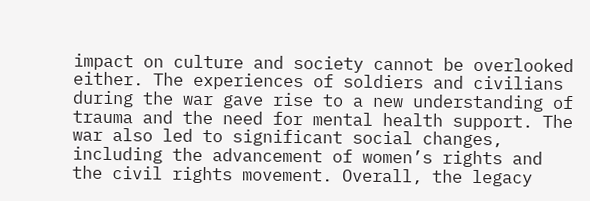impact on culture and society cannot be overlooked either. The experiences of soldiers and civilians during the war gave rise to a new understanding of trauma and the need for mental health support. The war also led to significant social changes, including the advancement of women’s rights and the civil rights movement. Overall, the legacy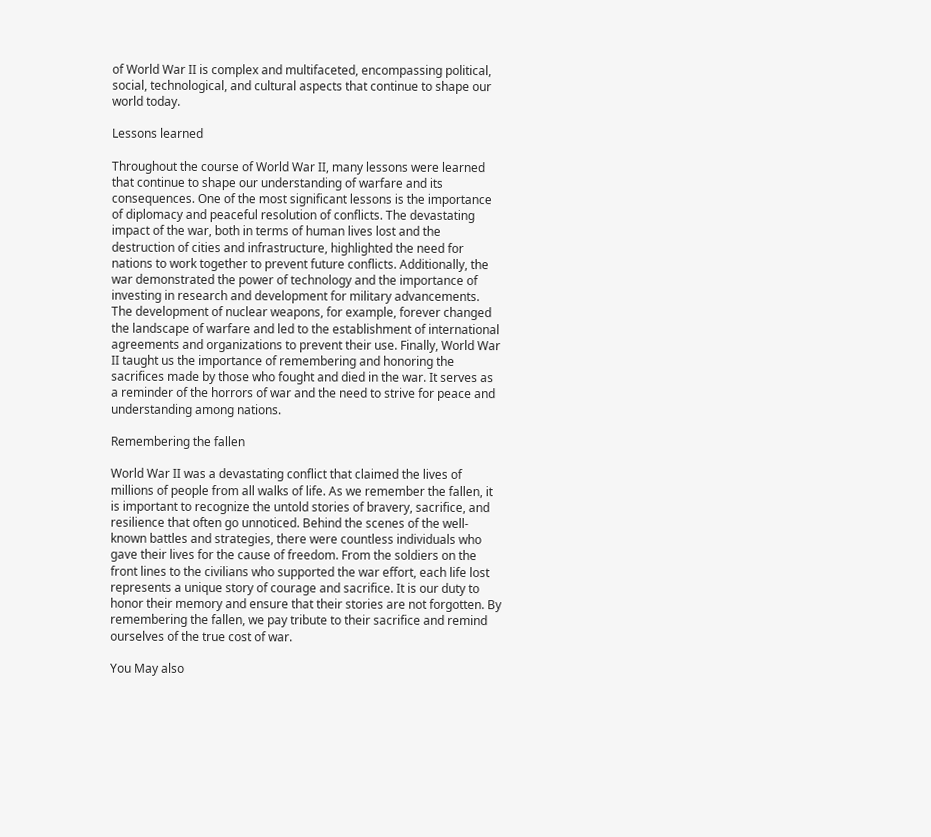of World War II is complex and multifaceted, encompassing political, social, technological, and cultural aspects that continue to shape our world today.

Lessons learned

Throughout the course of World War II, many lessons were learned that continue to shape our understanding of warfare and its consequences. One of the most significant lessons is the importance of diplomacy and peaceful resolution of conflicts. The devastating impact of the war, both in terms of human lives lost and the destruction of cities and infrastructure, highlighted the need for nations to work together to prevent future conflicts. Additionally, the war demonstrated the power of technology and the importance of investing in research and development for military advancements. The development of nuclear weapons, for example, forever changed the landscape of warfare and led to the establishment of international agreements and organizations to prevent their use. Finally, World War II taught us the importance of remembering and honoring the sacrifices made by those who fought and died in the war. It serves as a reminder of the horrors of war and the need to strive for peace and understanding among nations.

Remembering the fallen

World War II was a devastating conflict that claimed the lives of millions of people from all walks of life. As we remember the fallen, it is important to recognize the untold stories of bravery, sacrifice, and resilience that often go unnoticed. Behind the scenes of the well-known battles and strategies, there were countless individuals who gave their lives for the cause of freedom. From the soldiers on the front lines to the civilians who supported the war effort, each life lost represents a unique story of courage and sacrifice. It is our duty to honor their memory and ensure that their stories are not forgotten. By remembering the fallen, we pay tribute to their sacrifice and remind ourselves of the true cost of war.

You May also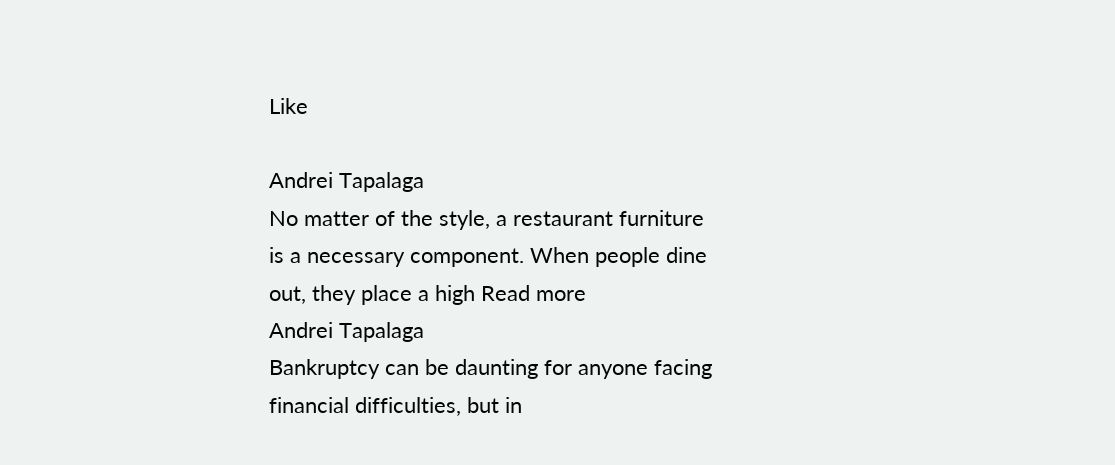Like

Andrei Tapalaga
No matter of the style, a restaurant furniture is a necessary component. When people dine out, they place a high Read more
Andrei Tapalaga
Bankruptcy can be daunting for anyone facing financial difficulties, but in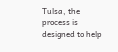Tulsa, the process is designed to help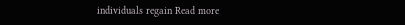individuals regain Read more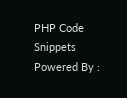PHP Code Snippets Powered By :